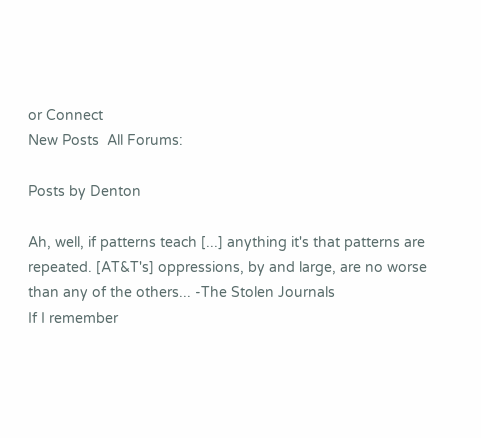or Connect
New Posts  All Forums:

Posts by Denton

Ah, well, if patterns teach [...] anything it's that patterns are repeated. [AT&T's] oppressions, by and large, are no worse than any of the others... -The Stolen Journals
If I remember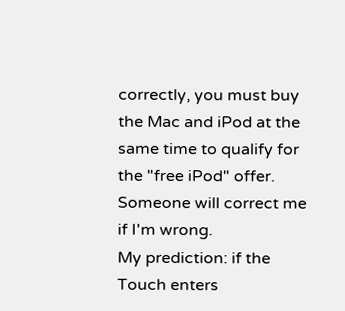correctly, you must buy the Mac and iPod at the same time to qualify for the "free iPod" offer. Someone will correct me if I'm wrong.
My prediction: if the Touch enters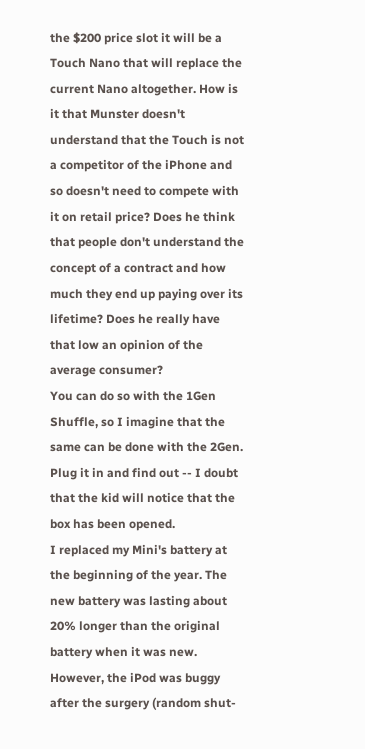the $200 price slot it will be a Touch Nano that will replace the current Nano altogether. How is it that Munster doesn't understand that the Touch is not a competitor of the iPhone and so doesn't need to compete with it on retail price? Does he think that people don't understand the concept of a contract and how much they end up paying over its lifetime? Does he really have that low an opinion of the average consumer?
You can do so with the 1Gen Shuffle, so I imagine that the same can be done with the 2Gen. Plug it in and find out -- I doubt that the kid will notice that the box has been opened.
I replaced my Mini's battery at the beginning of the year. The new battery was lasting about 20% longer than the original battery when it was new. However, the iPod was buggy after the surgery (random shut-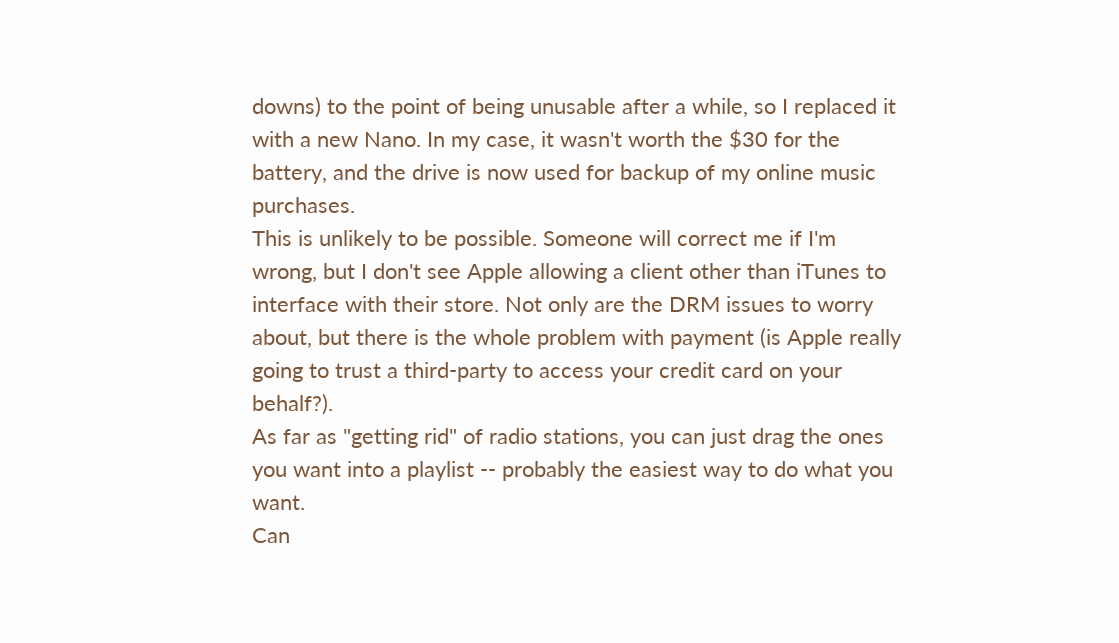downs) to the point of being unusable after a while, so I replaced it with a new Nano. In my case, it wasn't worth the $30 for the battery, and the drive is now used for backup of my online music purchases.
This is unlikely to be possible. Someone will correct me if I'm wrong, but I don't see Apple allowing a client other than iTunes to interface with their store. Not only are the DRM issues to worry about, but there is the whole problem with payment (is Apple really going to trust a third-party to access your credit card on your behalf?).
As far as "getting rid" of radio stations, you can just drag the ones you want into a playlist -- probably the easiest way to do what you want.
Can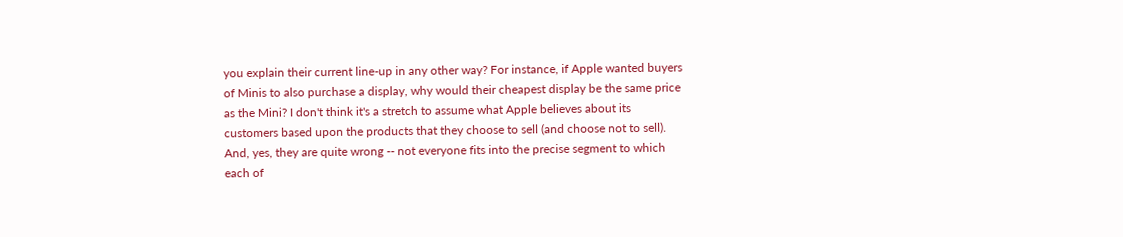you explain their current line-up in any other way? For instance, if Apple wanted buyers of Minis to also purchase a display, why would their cheapest display be the same price as the Mini? I don't think it's a stretch to assume what Apple believes about its customers based upon the products that they choose to sell (and choose not to sell). And, yes, they are quite wrong -- not everyone fits into the precise segment to which each of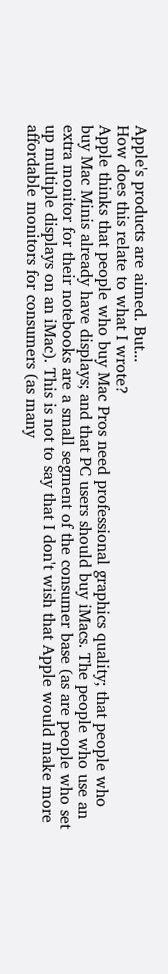Apple's products are aimed. But...
How does this relate to what I wrote?
Apple thinks that people who buy Mac Pros need professional graphics quality; that people who buy Mac Minis already have displays; and that PC users should buy iMacs. The people who use an extra monitor for their notebooks are a small segment of the consumer base (as are people who set up multiple displays on an iMac). This is not to say that I don't wish that Apple would make more affordable monitors for consumers (as many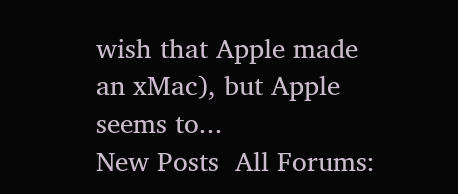wish that Apple made an xMac), but Apple seems to...
New Posts  All Forums: